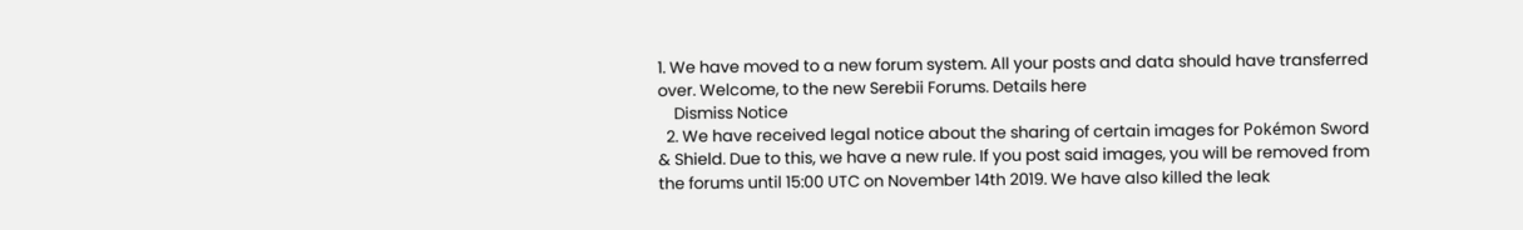1. We have moved to a new forum system. All your posts and data should have transferred over. Welcome, to the new Serebii Forums. Details here
    Dismiss Notice
  2. We have received legal notice about the sharing of certain images for Pokémon Sword & Shield. Due to this, we have a new rule. If you post said images, you will be removed from the forums until 15:00 UTC on November 14th 2019. We have also killed the leak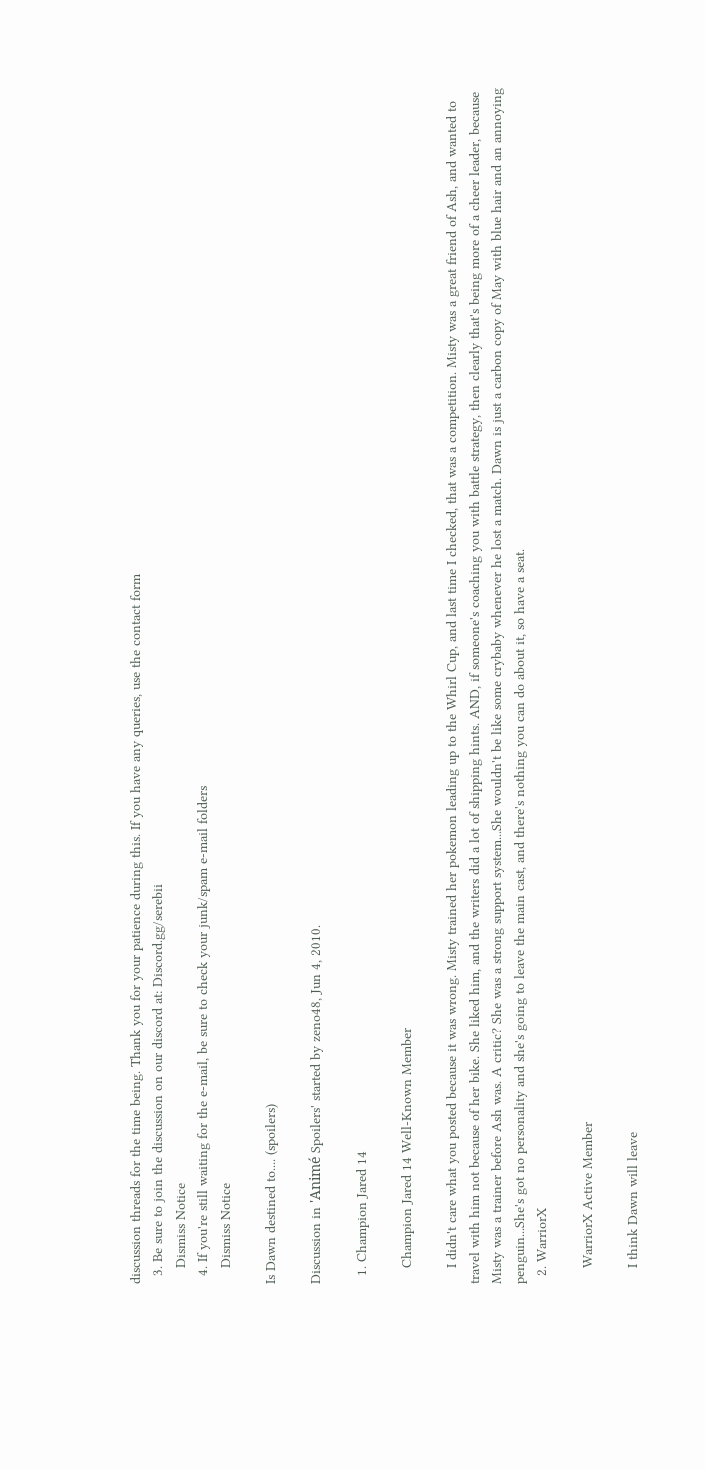discussion threads for the time being. Thank you for your patience during this. If you have any queries, use the contact form
  3. Be sure to join the discussion on our discord at: Discord.gg/serebii
    Dismiss Notice
  4. If you're still waiting for the e-mail, be sure to check your junk/spam e-mail folders
    Dismiss Notice

Is Dawn destined to.... (spoilers)

Discussion in 'Animé Spoilers' started by zeno48, Jun 4, 2010.

  1. Champion Jared 14

    Champion Jared 14 Well-Known Member

    I didn't care what you posted because it was wrong. Misty trained her pokemon leading up to the Whirl Cup, and last time I checked, that was a competition. Misty was a great friend of Ash, and wanted to travel with him not because of her bike. She liked him, and the writers did a lot of shipping hints. AND, if someone's coaching you with battle strategy, then clearly that's being more of a cheer leader, because Misty was a trainer before Ash was. A critic? She was a strong support system...She wouldn't be like some crybaby whenever he lost a match. Dawn is just a carbon copy of May with blue hair and an annoying penguin...She's got no personality and she's going to leave the main cast, and there's nothing you can do about it, so have a seat.
  2. WarriorX

    WarriorX Active Member

    I think Dawn will leave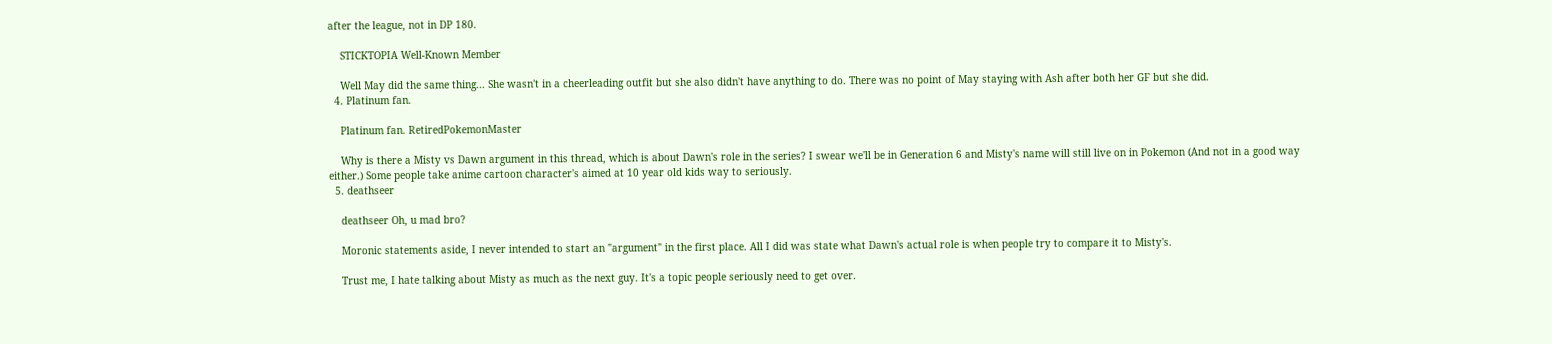after the league, not in DP 180.

    STICKTOPIA Well-Known Member

    Well May did the same thing... She wasn't in a cheerleading outfit but she also didn't have anything to do. There was no point of May staying with Ash after both her GF but she did.
  4. Platinum fan.

    Platinum fan. RetiredPokemonMaster

    Why is there a Misty vs Dawn argument in this thread, which is about Dawn's role in the series? I swear we'll be in Generation 6 and Misty's name will still live on in Pokemon (And not in a good way either.) Some people take anime cartoon character's aimed at 10 year old kids way to seriously.
  5. deathseer

    deathseer Oh, u mad bro?

    Moronic statements aside, I never intended to start an "argument" in the first place. All I did was state what Dawn's actual role is when people try to compare it to Misty's.

    Trust me, I hate talking about Misty as much as the next guy. It's a topic people seriously need to get over.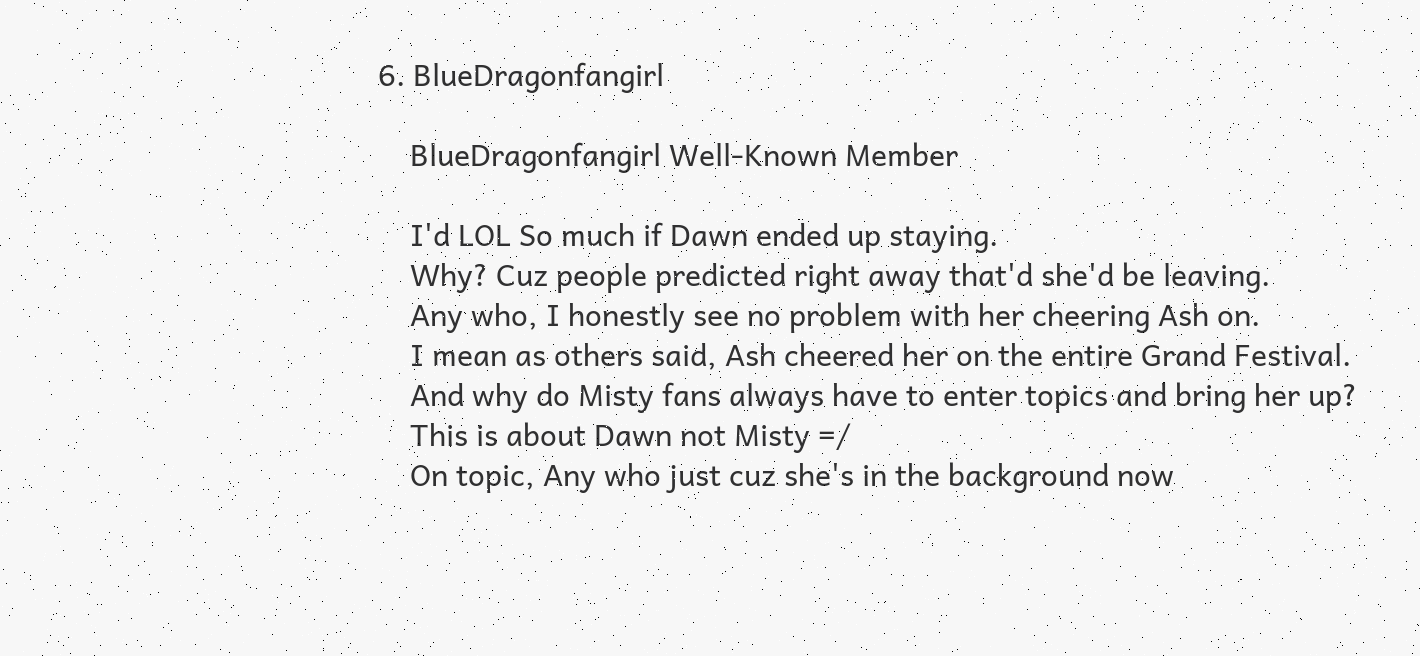6. BlueDragonfangirl

    BlueDragonfangirl Well-Known Member

    I'd LOL So much if Dawn ended up staying.
    Why? Cuz people predicted right away that'd she'd be leaving.
    Any who, I honestly see no problem with her cheering Ash on.
    I mean as others said, Ash cheered her on the entire Grand Festival.
    And why do Misty fans always have to enter topics and bring her up?
    This is about Dawn not Misty =/
    On topic, Any who just cuz she's in the background now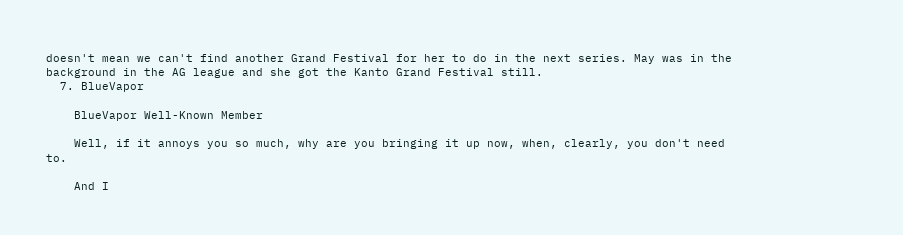doesn't mean we can't find another Grand Festival for her to do in the next series. May was in the background in the AG league and she got the Kanto Grand Festival still.
  7. BlueVapor

    BlueVapor Well-Known Member

    Well, if it annoys you so much, why are you bringing it up now, when, clearly, you don't need to.

    And I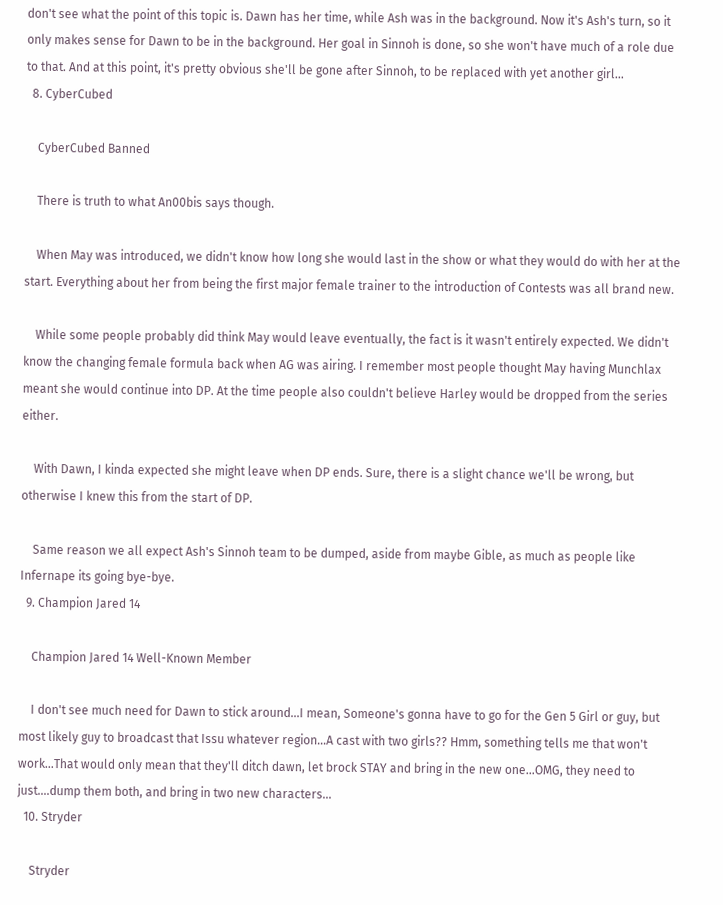don't see what the point of this topic is. Dawn has her time, while Ash was in the background. Now it's Ash's turn, so it only makes sense for Dawn to be in the background. Her goal in Sinnoh is done, so she won't have much of a role due to that. And at this point, it's pretty obvious she'll be gone after Sinnoh, to be replaced with yet another girl...
  8. CyberCubed

    CyberCubed Banned

    There is truth to what An00bis says though.

    When May was introduced, we didn't know how long she would last in the show or what they would do with her at the start. Everything about her from being the first major female trainer to the introduction of Contests was all brand new.

    While some people probably did think May would leave eventually, the fact is it wasn't entirely expected. We didn't know the changing female formula back when AG was airing. I remember most people thought May having Munchlax meant she would continue into DP. At the time people also couldn't believe Harley would be dropped from the series either.

    With Dawn, I kinda expected she might leave when DP ends. Sure, there is a slight chance we'll be wrong, but otherwise I knew this from the start of DP.

    Same reason we all expect Ash's Sinnoh team to be dumped, aside from maybe Gible, as much as people like Infernape its going bye-bye.
  9. Champion Jared 14

    Champion Jared 14 Well-Known Member

    I don't see much need for Dawn to stick around...I mean, Someone's gonna have to go for the Gen 5 Girl or guy, but most likely guy to broadcast that Issu whatever region...A cast with two girls?? Hmm, something tells me that won't work...That would only mean that they'll ditch dawn, let brock STAY and bring in the new one...OMG, they need to just....dump them both, and bring in two new characters...
  10. Stryder

    Stryder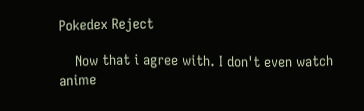Pokedex Reject

    Now that i agree with. I don't even watch anime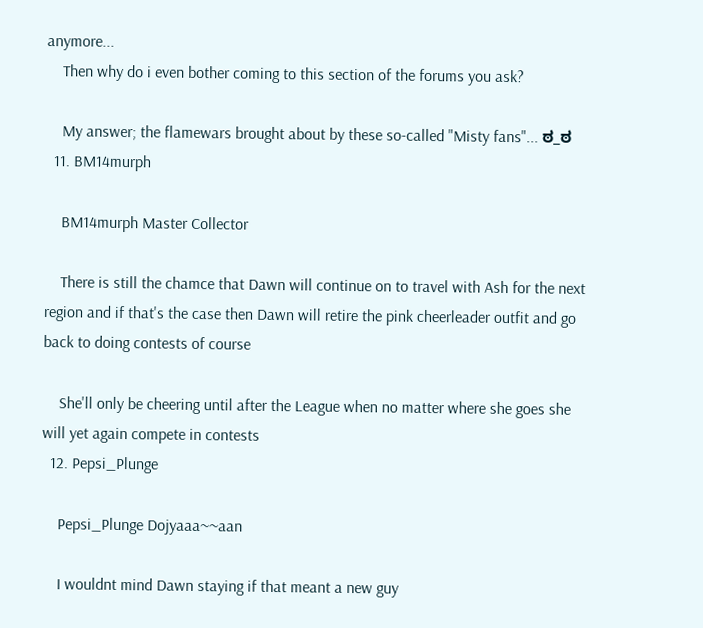anymore...
    Then why do i even bother coming to this section of the forums you ask?

    My answer; the flamewars brought about by these so-called "Misty fans"... ಠ_ಠ
  11. BM14murph

    BM14murph Master Collector

    There is still the chamce that Dawn will continue on to travel with Ash for the next region and if that's the case then Dawn will retire the pink cheerleader outfit and go back to doing contests of course

    She'll only be cheering until after the League when no matter where she goes she will yet again compete in contests
  12. Pepsi_Plunge

    Pepsi_Plunge Dojyaaa~~aan

    I wouldnt mind Dawn staying if that meant a new guy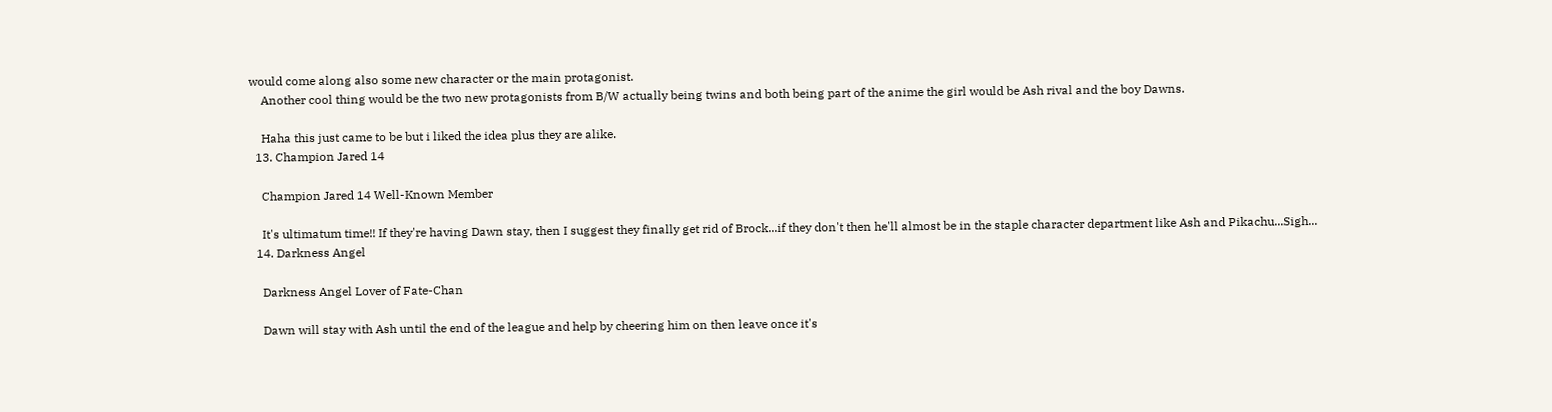would come along also some new character or the main protagonist.
    Another cool thing would be the two new protagonists from B/W actually being twins and both being part of the anime the girl would be Ash rival and the boy Dawns.

    Haha this just came to be but i liked the idea plus they are alike.
  13. Champion Jared 14

    Champion Jared 14 Well-Known Member

    It's ultimatum time!! If they're having Dawn stay, then I suggest they finally get rid of Brock...if they don't then he'll almost be in the staple character department like Ash and Pikachu...Sigh...
  14. Darkness Angel

    Darkness Angel Lover of Fate-Chan

    Dawn will stay with Ash until the end of the league and help by cheering him on then leave once it's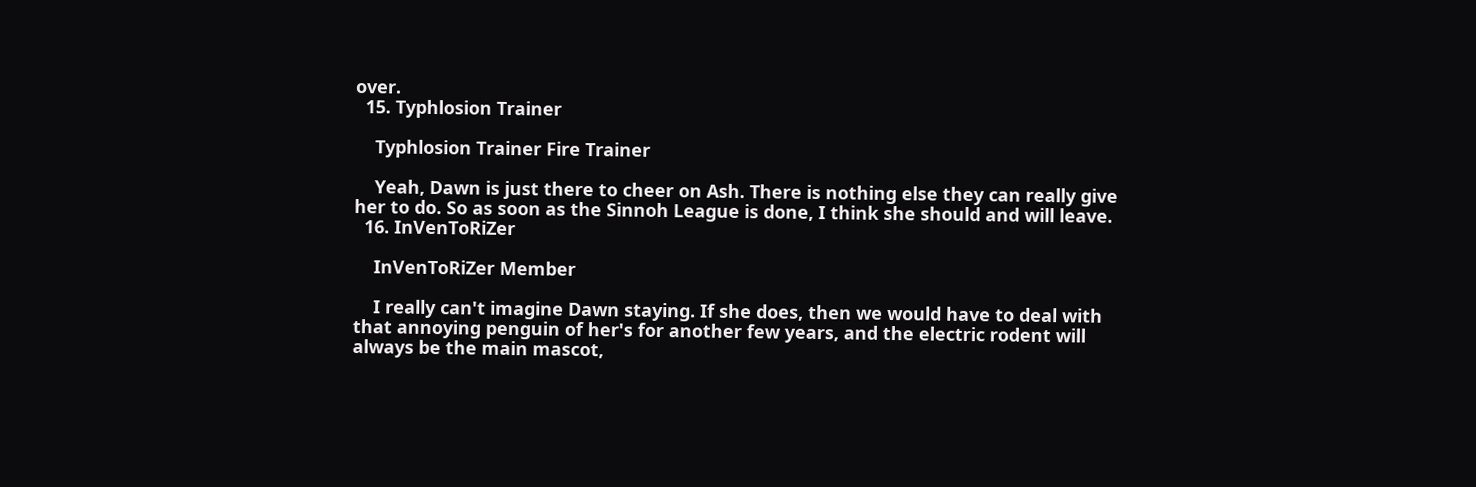over.
  15. Typhlosion Trainer

    Typhlosion Trainer Fire Trainer

    Yeah, Dawn is just there to cheer on Ash. There is nothing else they can really give her to do. So as soon as the Sinnoh League is done, I think she should and will leave.
  16. InVenToRiZer

    InVenToRiZer Member

    I really can't imagine Dawn staying. If she does, then we would have to deal with that annoying penguin of her's for another few years, and the electric rodent will always be the main mascot,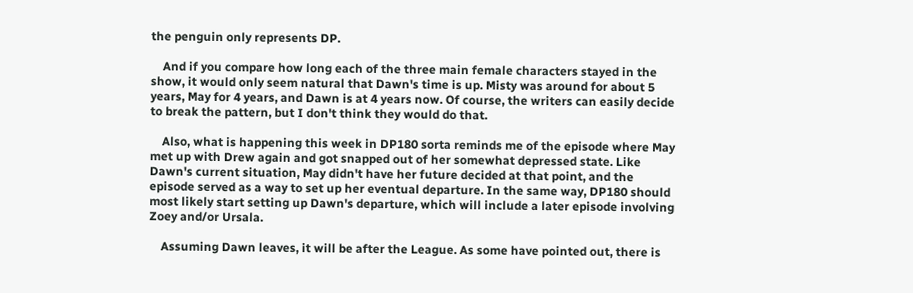the penguin only represents DP.

    And if you compare how long each of the three main female characters stayed in the show, it would only seem natural that Dawn's time is up. Misty was around for about 5 years, May for 4 years, and Dawn is at 4 years now. Of course, the writers can easily decide to break the pattern, but I don't think they would do that.

    Also, what is happening this week in DP180 sorta reminds me of the episode where May met up with Drew again and got snapped out of her somewhat depressed state. Like Dawn's current situation, May didn't have her future decided at that point, and the episode served as a way to set up her eventual departure. In the same way, DP180 should most likely start setting up Dawn's departure, which will include a later episode involving Zoey and/or Ursala.

    Assuming Dawn leaves, it will be after the League. As some have pointed out, there is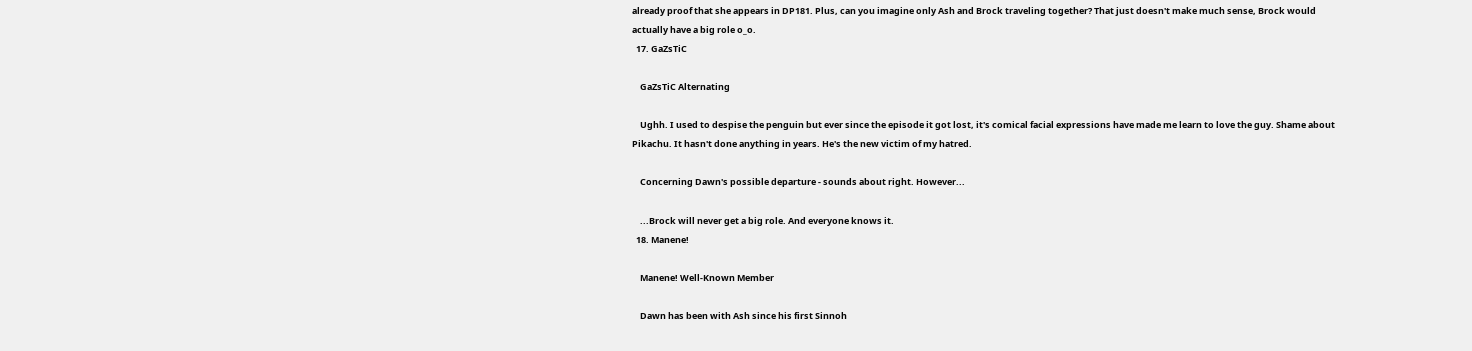already proof that she appears in DP181. Plus, can you imagine only Ash and Brock traveling together? That just doesn't make much sense, Brock would actually have a big role o_o.
  17. GaZsTiC

    GaZsTiC Alternating

    Ughh. I used to despise the penguin but ever since the episode it got lost, it's comical facial expressions have made me learn to love the guy. Shame about Pikachu. It hasn't done anything in years. He's the new victim of my hatred.

    Concerning Dawn's possible departure - sounds about right. However...

    ...Brock will never get a big role. And everyone knows it.
  18. Manene!

    Manene! Well-Known Member

    Dawn has been with Ash since his first Sinnoh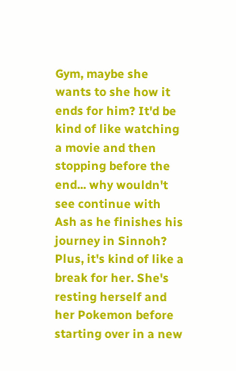Gym, maybe she wants to she how it ends for him? It'd be kind of like watching a movie and then stopping before the end... why wouldn't see continue with Ash as he finishes his journey in Sinnoh? Plus, it's kind of like a break for her. She's resting herself and her Pokemon before starting over in a new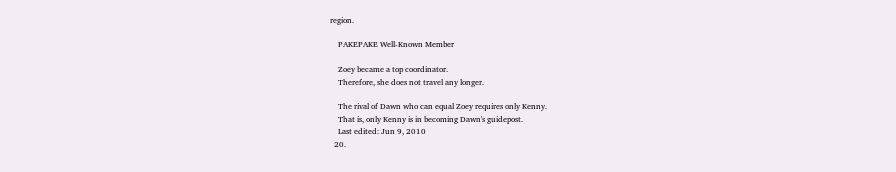region.

    PAKEPAKE Well-Known Member

    Zoey became a top coordinator.
    Therefore, she does not travel any longer.

    The rival of Dawn who can equal Zoey requires only Kenny.
    That is, only Kenny is in becoming Dawn's guidepost.
    Last edited: Jun 9, 2010
  20.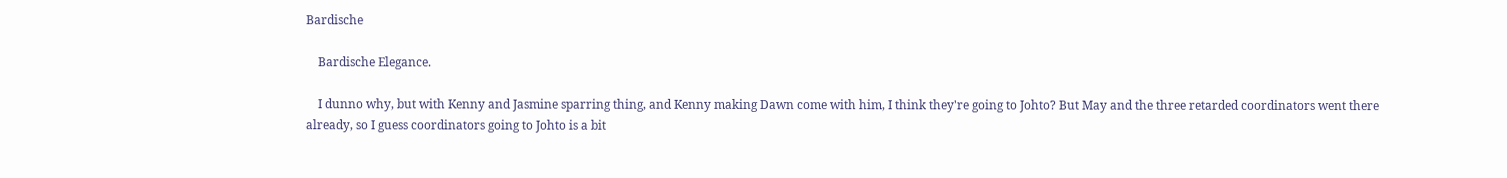Bardische

    Bardische Elegance.

    I dunno why, but with Kenny and Jasmine sparring thing, and Kenny making Dawn come with him, I think they're going to Johto? But May and the three retarded coordinators went there already, so I guess coordinators going to Johto is a bit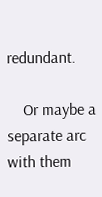redundant.

    Or maybe a separate arc with them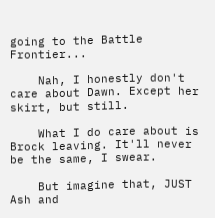going to the Battle Frontier...

    Nah, I honestly don't care about Dawn. Except her skirt, but still.

    What I do care about is Brock leaving. It'll never be the same, I swear.

    But imagine that, JUST Ash and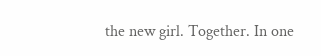the new girl. Together. In one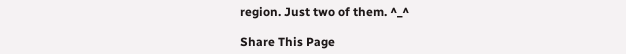region. Just two of them. ^_^

Share This Page